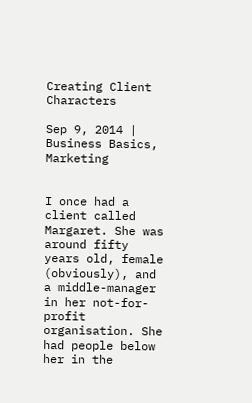Creating Client Characters

Sep 9, 2014 | Business Basics, Marketing


I once had a client called Margaret. She was around fifty years old, female (obviously), and a middle-manager in her not-for-profit organisation. She had people below her in the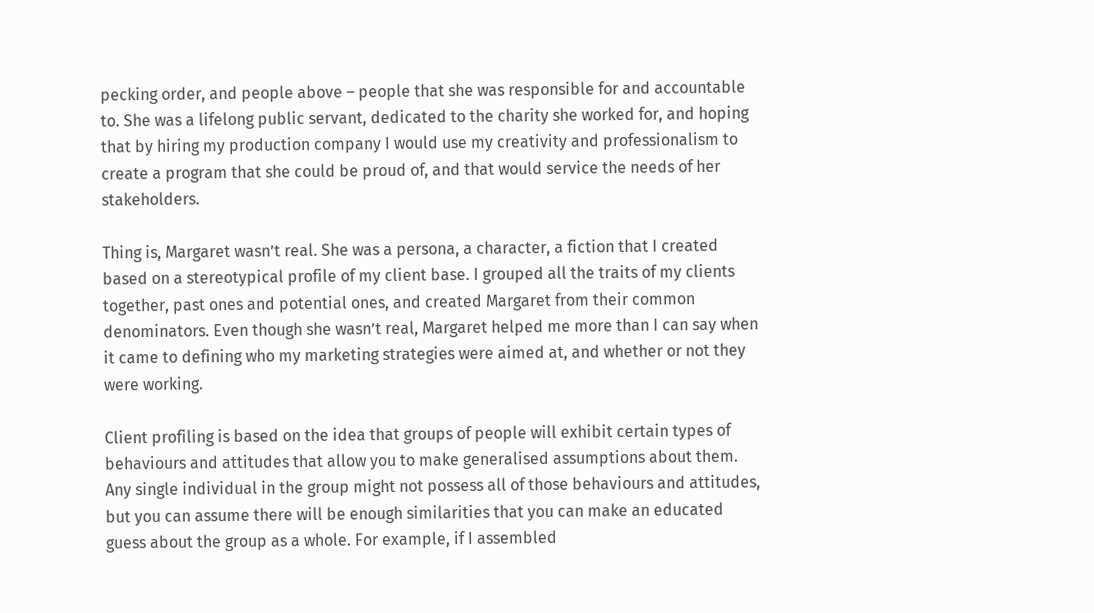pecking order, and people above – people that she was responsible for and accountable to. She was a lifelong public servant, dedicated to the charity she worked for, and hoping that by hiring my production company I would use my creativity and professionalism to create a program that she could be proud of, and that would service the needs of her stakeholders.

Thing is, Margaret wasn’t real. She was a persona, a character, a fiction that I created based on a stereotypical profile of my client base. I grouped all the traits of my clients together, past ones and potential ones, and created Margaret from their common denominators. Even though she wasn’t real, Margaret helped me more than I can say when it came to defining who my marketing strategies were aimed at, and whether or not they were working.

Client profiling is based on the idea that groups of people will exhibit certain types of behaviours and attitudes that allow you to make generalised assumptions about them. Any single individual in the group might not possess all of those behaviours and attitudes, but you can assume there will be enough similarities that you can make an educated guess about the group as a whole. For example, if I assembled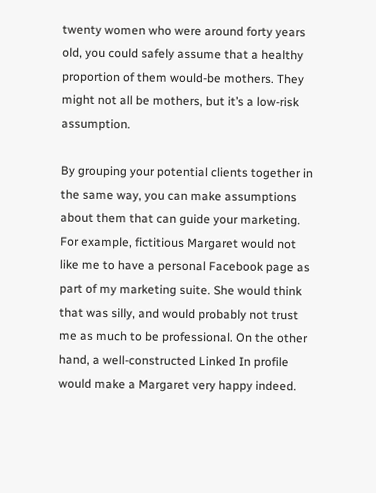twenty women who were around forty years old, you could safely assume that a healthy proportion of them would-be mothers. They might not all be mothers, but it’s a low-risk assumption.

By grouping your potential clients together in the same way, you can make assumptions about them that can guide your marketing. For example, fictitious Margaret would not like me to have a personal Facebook page as part of my marketing suite. She would think that was silly, and would probably not trust me as much to be professional. On the other hand, a well-constructed Linked In profile would make a Margaret very happy indeed.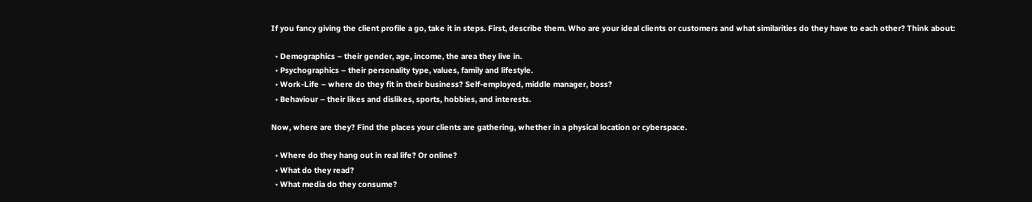If you fancy giving the client profile a go, take it in steps. First, describe them. Who are your ideal clients or customers and what similarities do they have to each other? Think about:

  • Demographics – their gender, age, income, the area they live in.
  • Psychographics – their personality type, values, family and lifestyle.
  • Work-Life – where do they fit in their business? Self-employed, middle manager, boss?
  • Behaviour – their likes and dislikes, sports, hobbies, and interests.

Now, where are they? Find the places your clients are gathering, whether in a physical location or cyberspace.

  • Where do they hang out in real life? Or online?
  • What do they read?
  • What media do they consume?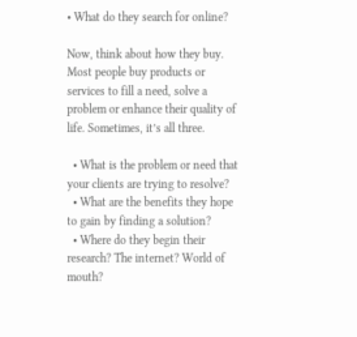• What do they search for online?

Now, think about how they buy. Most people buy products or services to fill a need, solve a problem or enhance their quality of life. Sometimes, it’s all three.

  • What is the problem or need that your clients are trying to resolve?
  • What are the benefits they hope to gain by finding a solution?
  • Where do they begin their research? The internet? World of mouth?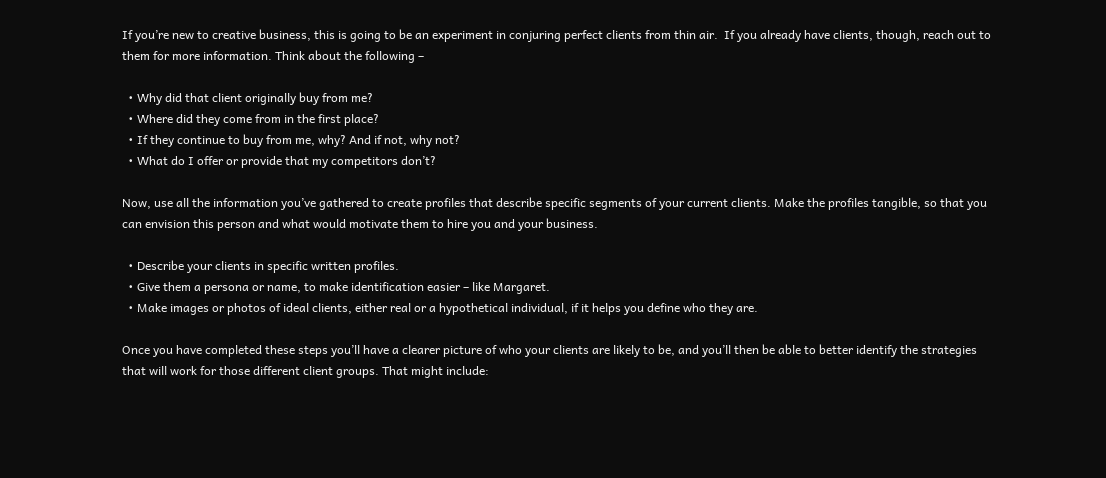If you’re new to creative business, this is going to be an experiment in conjuring perfect clients from thin air.  If you already have clients, though, reach out to them for more information. Think about the following –

  • Why did that client originally buy from me?
  • Where did they come from in the first place?
  • If they continue to buy from me, why? And if not, why not?
  • What do I offer or provide that my competitors don’t?

Now, use all the information you’ve gathered to create profiles that describe specific segments of your current clients. Make the profiles tangible, so that you can envision this person and what would motivate them to hire you and your business.

  • Describe your clients in specific written profiles.
  • Give them a persona or name, to make identification easier – like Margaret.
  • Make images or photos of ideal clients, either real or a hypothetical individual, if it helps you define who they are.

Once you have completed these steps you’ll have a clearer picture of who your clients are likely to be, and you’ll then be able to better identify the strategies that will work for those different client groups. That might include: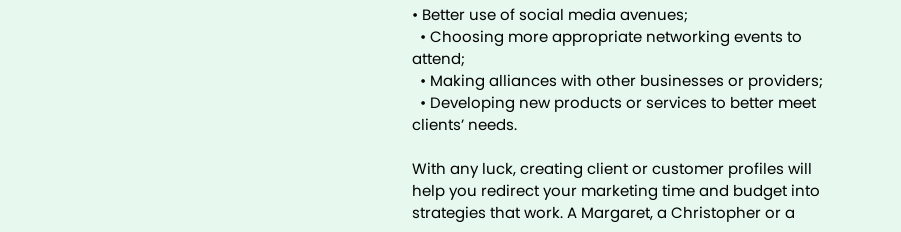• Better use of social media avenues;
  • Choosing more appropriate networking events to attend;
  • Making alliances with other businesses or providers;
  • Developing new products or services to better meet clients’ needs.

With any luck, creating client or customer profiles will help you redirect your marketing time and budget into strategies that work. A Margaret, a Christopher or a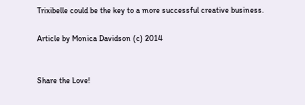Trixibelle could be the key to a more successful creative business.

Article by Monica Davidson (c) 2014


Share the Love!